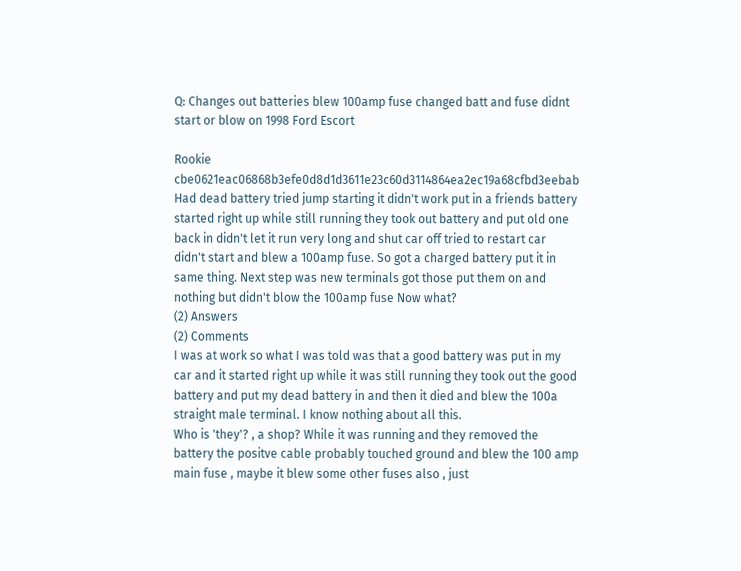Q: Changes out batteries blew 100amp fuse changed batt and fuse didnt start or blow on 1998 Ford Escort

Rookie cbe0621eac06868b3efe0d8d1d3611e23c60d3114864ea2ec19a68cfbd3eebab
Had dead battery tried jump starting it didn't work put in a friends battery started right up while still running they took out battery and put old one back in didn't let it run very long and shut car off tried to restart car didn't start and blew a 100amp fuse. So got a charged battery put it in same thing. Next step was new terminals got those put them on and nothing but didn't blow the 100amp fuse Now what?
(2) Answers
(2) Comments
I was at work so what I was told was that a good battery was put in my car and it started right up while it was still running they took out the good battery and put my dead battery in and then it died and blew the 100a straight male terminal. I know nothing about all this.
Who is 'they'? , a shop? While it was running and they removed the battery the positve cable probably touched ground and blew the 100 amp main fuse , maybe it blew some other fuses also , just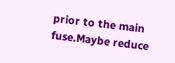prior to the main fuse.Maybe reduce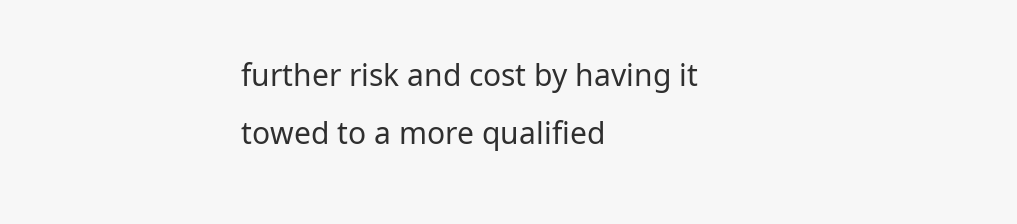further risk and cost by having it towed to a more qualified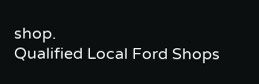shop.
Qualified Local Ford Shops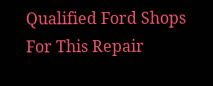Qualified Ford Shops For This Repair